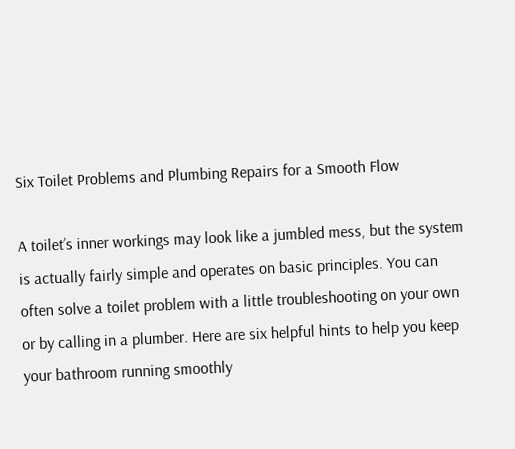Six Toilet Problems and Plumbing Repairs for a Smooth Flow

A toilet’s inner workings may look like a jumbled mess, but the system is actually fairly simple and operates on basic principles. You can often solve a toilet problem with a little troubleshooting on your own or by calling in a plumber. Here are six helpful hints to help you keep your bathroom running smoothly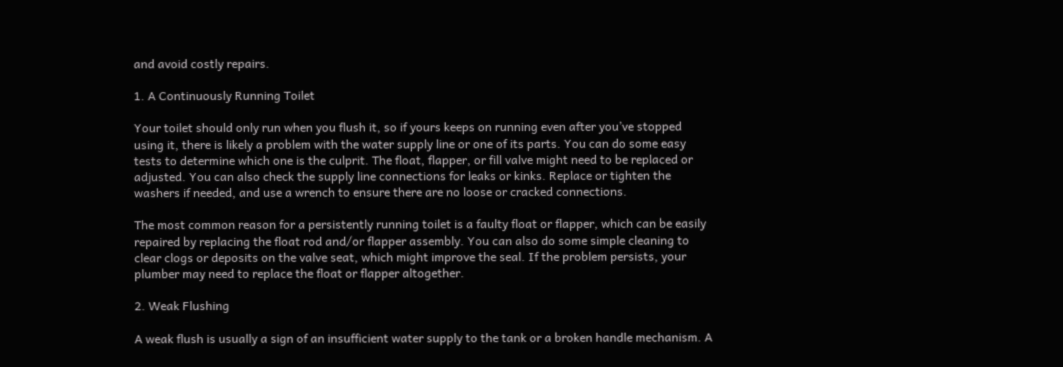and avoid costly repairs.

1. A Continuously Running Toilet

Your toilet should only run when you flush it, so if yours keeps on running even after you’ve stopped using it, there is likely a problem with the water supply line or one of its parts. You can do some easy tests to determine which one is the culprit. The float, flapper, or fill valve might need to be replaced or adjusted. You can also check the supply line connections for leaks or kinks. Replace or tighten the washers if needed, and use a wrench to ensure there are no loose or cracked connections.

The most common reason for a persistently running toilet is a faulty float or flapper, which can be easily repaired by replacing the float rod and/or flapper assembly. You can also do some simple cleaning to clear clogs or deposits on the valve seat, which might improve the seal. If the problem persists, your plumber may need to replace the float or flapper altogether.

2. Weak Flushing

A weak flush is usually a sign of an insufficient water supply to the tank or a broken handle mechanism. A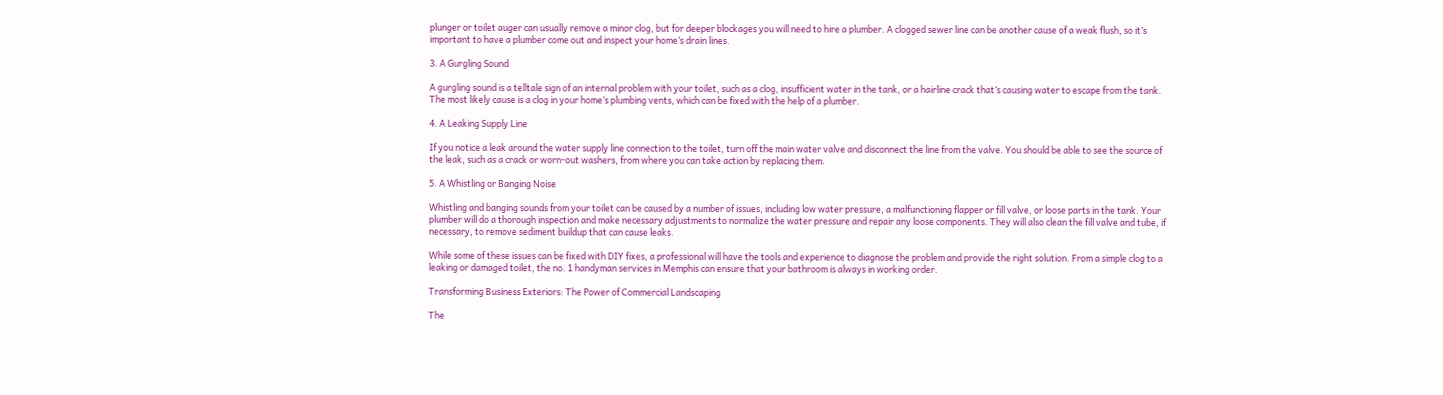plunger or toilet auger can usually remove a minor clog, but for deeper blockages you will need to hire a plumber. A clogged sewer line can be another cause of a weak flush, so it’s important to have a plumber come out and inspect your home’s drain lines.

3. A Gurgling Sound

A gurgling sound is a telltale sign of an internal problem with your toilet, such as a clog, insufficient water in the tank, or a hairline crack that’s causing water to escape from the tank. The most likely cause is a clog in your home’s plumbing vents, which can be fixed with the help of a plumber.

4. A Leaking Supply Line

If you notice a leak around the water supply line connection to the toilet, turn off the main water valve and disconnect the line from the valve. You should be able to see the source of the leak, such as a crack or worn-out washers, from where you can take action by replacing them.

5. A Whistling or Banging Noise

Whistling and banging sounds from your toilet can be caused by a number of issues, including low water pressure, a malfunctioning flapper or fill valve, or loose parts in the tank. Your plumber will do a thorough inspection and make necessary adjustments to normalize the water pressure and repair any loose components. They will also clean the fill valve and tube, if necessary, to remove sediment buildup that can cause leaks.

While some of these issues can be fixed with DIY fixes, a professional will have the tools and experience to diagnose the problem and provide the right solution. From a simple clog to a leaking or damaged toilet, the no. 1 handyman services in Memphis can ensure that your bathroom is always in working order.

Transforming Business Exteriors: The Power of Commercial Landscaping

The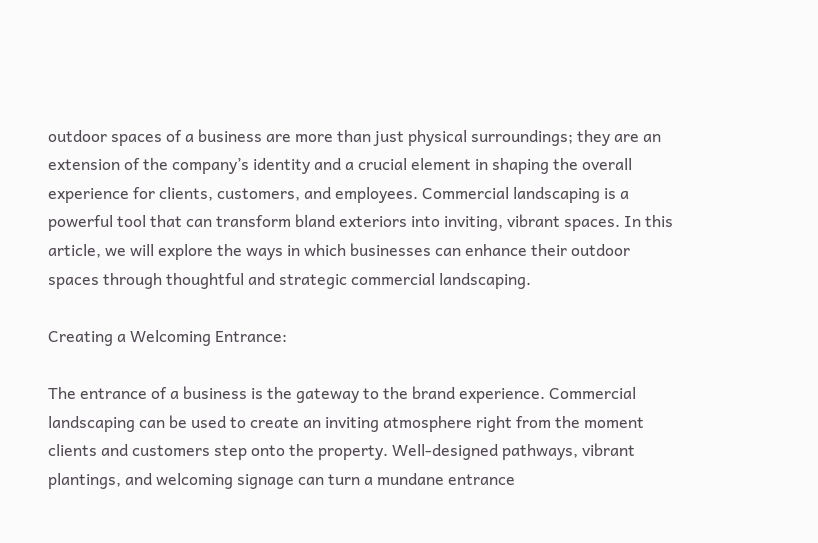outdoor spaces of a business are more than just physical surroundings; they are an extension of the company’s identity and a crucial element in shaping the overall experience for clients, customers, and employees. Commercial landscaping is a powerful tool that can transform bland exteriors into inviting, vibrant spaces. In this article, we will explore the ways in which businesses can enhance their outdoor spaces through thoughtful and strategic commercial landscaping.

Creating a Welcoming Entrance:

The entrance of a business is the gateway to the brand experience. Commercial landscaping can be used to create an inviting atmosphere right from the moment clients and customers step onto the property. Well-designed pathways, vibrant plantings, and welcoming signage can turn a mundane entrance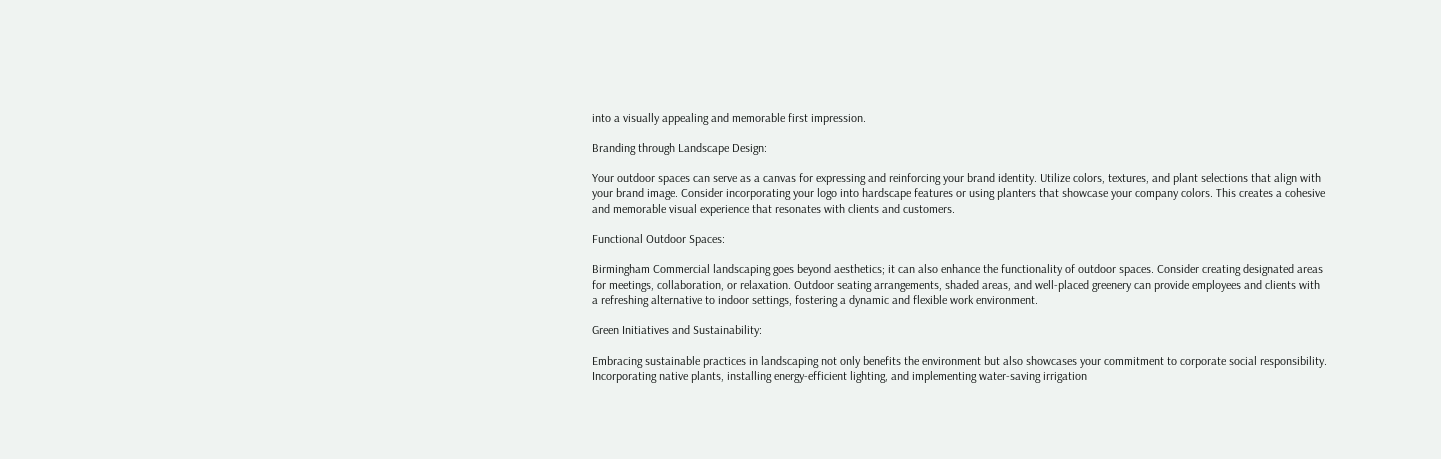into a visually appealing and memorable first impression.

Branding through Landscape Design:

Your outdoor spaces can serve as a canvas for expressing and reinforcing your brand identity. Utilize colors, textures, and plant selections that align with your brand image. Consider incorporating your logo into hardscape features or using planters that showcase your company colors. This creates a cohesive and memorable visual experience that resonates with clients and customers.

Functional Outdoor Spaces:

Birmingham Commercial landscaping goes beyond aesthetics; it can also enhance the functionality of outdoor spaces. Consider creating designated areas for meetings, collaboration, or relaxation. Outdoor seating arrangements, shaded areas, and well-placed greenery can provide employees and clients with a refreshing alternative to indoor settings, fostering a dynamic and flexible work environment.

Green Initiatives and Sustainability:

Embracing sustainable practices in landscaping not only benefits the environment but also showcases your commitment to corporate social responsibility. Incorporating native plants, installing energy-efficient lighting, and implementing water-saving irrigation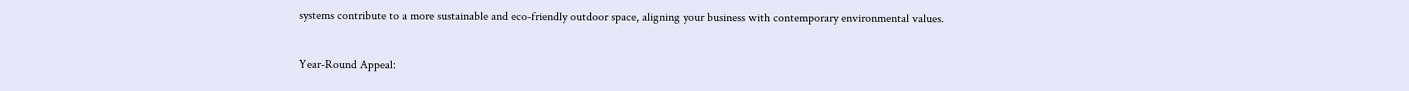systems contribute to a more sustainable and eco-friendly outdoor space, aligning your business with contemporary environmental values.

Year-Round Appeal: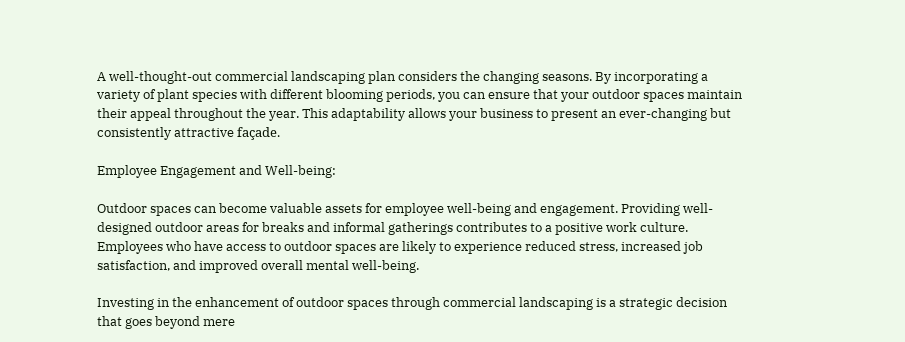A well-thought-out commercial landscaping plan considers the changing seasons. By incorporating a variety of plant species with different blooming periods, you can ensure that your outdoor spaces maintain their appeal throughout the year. This adaptability allows your business to present an ever-changing but consistently attractive façade.

Employee Engagement and Well-being:

Outdoor spaces can become valuable assets for employee well-being and engagement. Providing well-designed outdoor areas for breaks and informal gatherings contributes to a positive work culture. Employees who have access to outdoor spaces are likely to experience reduced stress, increased job satisfaction, and improved overall mental well-being.

Investing in the enhancement of outdoor spaces through commercial landscaping is a strategic decision that goes beyond mere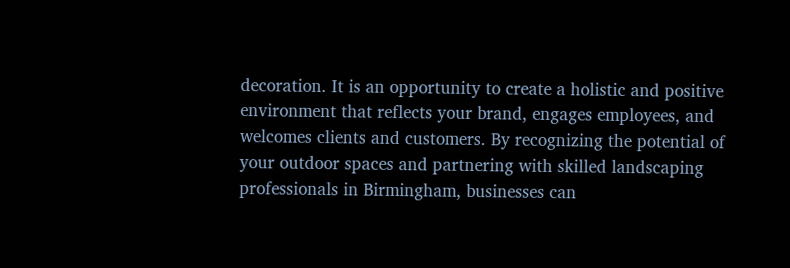decoration. It is an opportunity to create a holistic and positive environment that reflects your brand, engages employees, and welcomes clients and customers. By recognizing the potential of your outdoor spaces and partnering with skilled landscaping professionals in Birmingham, businesses can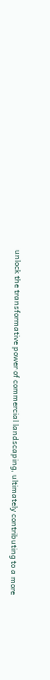unlock the transformative power of commercial landscaping, ultimately contributing to a more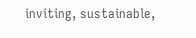inviting, sustainable,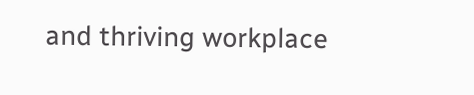and thriving workplace